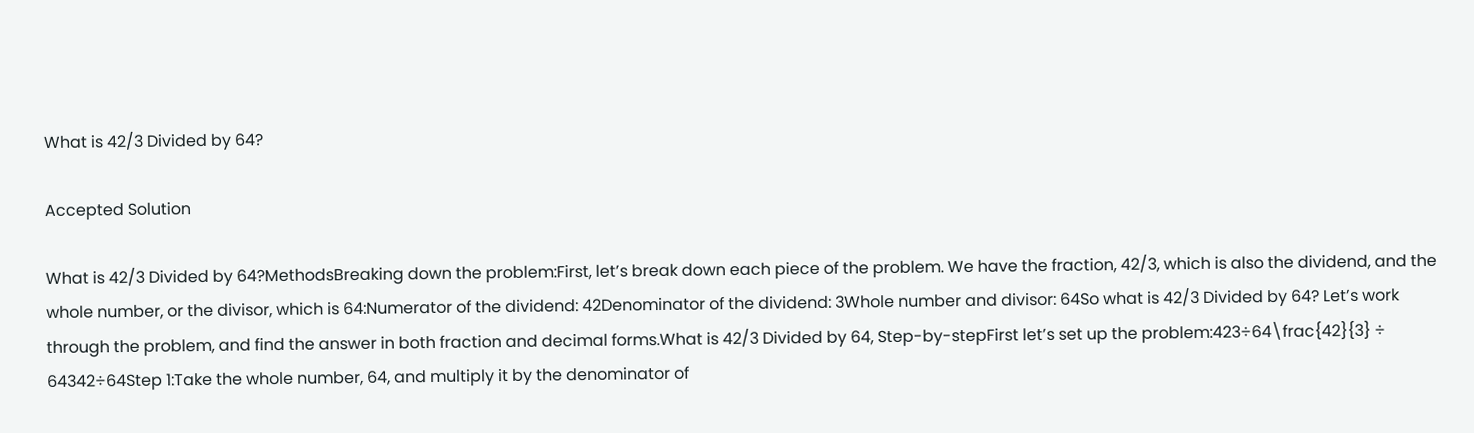What is 42/3 Divided by 64?

Accepted Solution

What is 42/3 Divided by 64?MethodsBreaking down the problem:First, let’s break down each piece of the problem. We have the fraction, 42/3, which is also the dividend, and the whole number, or the divisor, which is 64:Numerator of the dividend: 42Denominator of the dividend: 3Whole number and divisor: 64So what is 42/3 Divided by 64? Let’s work through the problem, and find the answer in both fraction and decimal forms.What is 42/3 Divided by 64, Step-by-stepFirst let’s set up the problem:423÷64\frac{42}{3} ÷ 64342÷64Step 1:Take the whole number, 64, and multiply it by the denominator of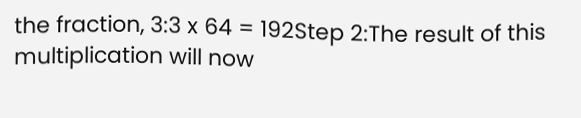the fraction, 3:3 x 64 = 192Step 2:The result of this multiplication will now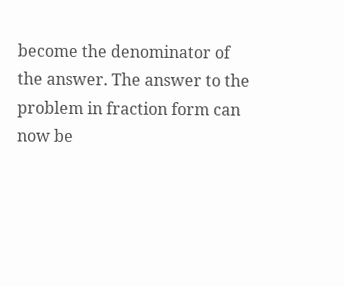become the denominator of the answer. The answer to the problem in fraction form can now be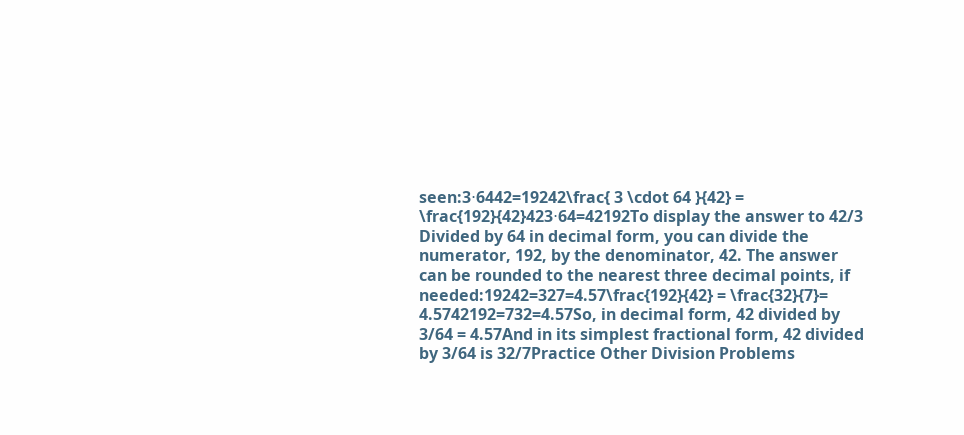seen:3⋅6442=19242\frac{ 3 \cdot 64 }{42} = \frac{192}{42}423⋅64=42192To display the answer to 42/3 Divided by 64 in decimal form, you can divide the numerator, 192, by the denominator, 42. The answer can be rounded to the nearest three decimal points, if needed:19242=327=4.57\frac{192}{42} = \frac{32}{7}= 4.5742192=732=4.57So, in decimal form, 42 divided by 3/64 = 4.57And in its simplest fractional form, 42 divided by 3/64 is 32/7Practice Other Division Problems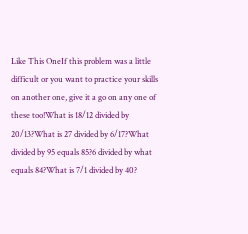Like This OneIf this problem was a little difficult or you want to practice your skills on another one, give it a go on any one of these too!What is 18/12 divided by 20/13?What is 27 divided by 6/17?What divided by 95 equals 85?6 divided by what equals 84?What is 7/1 divided by 40?